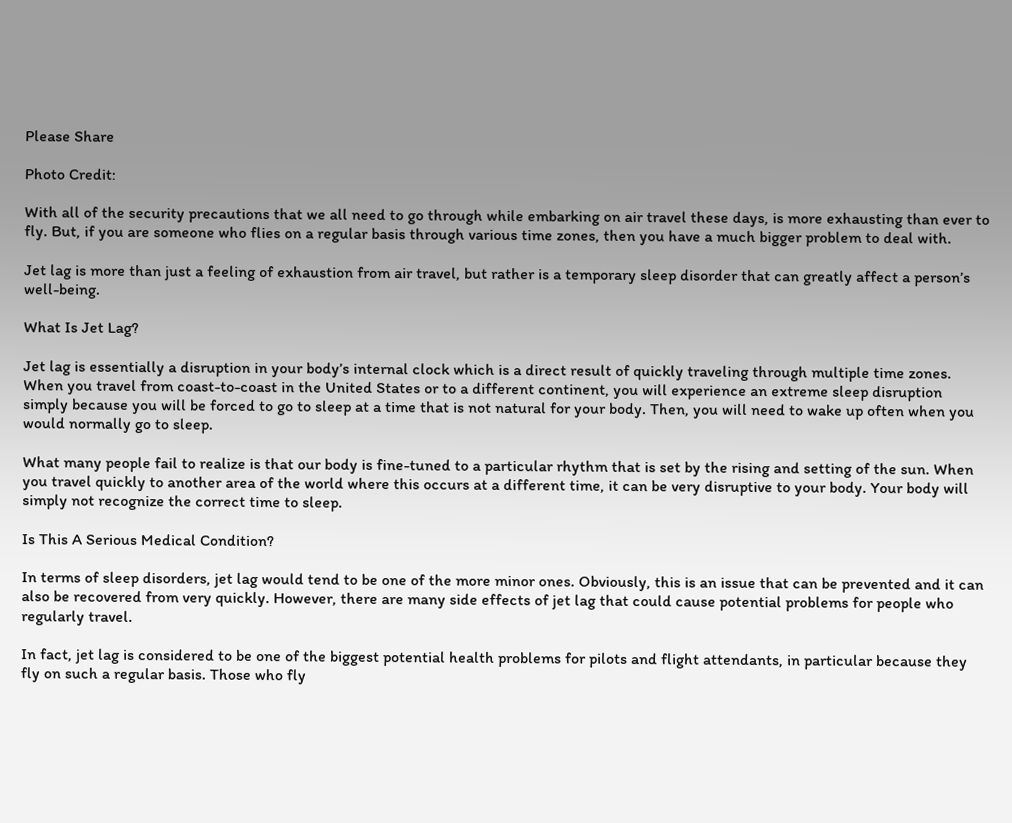Please Share

Photo Credit:

With all of the security precautions that we all need to go through while embarking on air travel these days, is more exhausting than ever to fly. But, if you are someone who flies on a regular basis through various time zones, then you have a much bigger problem to deal with.

Jet lag is more than just a feeling of exhaustion from air travel, but rather is a temporary sleep disorder that can greatly affect a person’s well-being.

What Is Jet Lag?

Jet lag is essentially a disruption in your body’s internal clock which is a direct result of quickly traveling through multiple time zones. When you travel from coast-to-coast in the United States or to a different continent, you will experience an extreme sleep disruption simply because you will be forced to go to sleep at a time that is not natural for your body. Then, you will need to wake up often when you would normally go to sleep.

What many people fail to realize is that our body is fine-tuned to a particular rhythm that is set by the rising and setting of the sun. When you travel quickly to another area of the world where this occurs at a different time, it can be very disruptive to your body. Your body will simply not recognize the correct time to sleep.

Is This A Serious Medical Condition?

In terms of sleep disorders, jet lag would tend to be one of the more minor ones. Obviously, this is an issue that can be prevented and it can also be recovered from very quickly. However, there are many side effects of jet lag that could cause potential problems for people who regularly travel.

In fact, jet lag is considered to be one of the biggest potential health problems for pilots and flight attendants, in particular because they fly on such a regular basis. Those who fly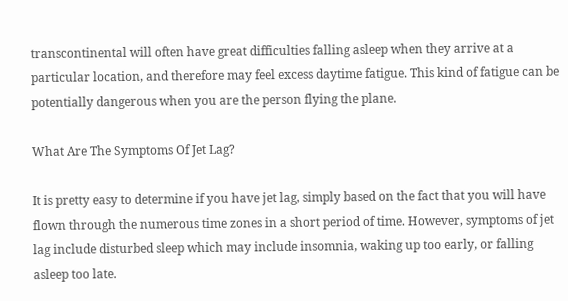transcontinental will often have great difficulties falling asleep when they arrive at a particular location, and therefore may feel excess daytime fatigue. This kind of fatigue can be potentially dangerous when you are the person flying the plane.

What Are The Symptoms Of Jet Lag?

It is pretty easy to determine if you have jet lag, simply based on the fact that you will have flown through the numerous time zones in a short period of time. However, symptoms of jet lag include disturbed sleep which may include insomnia, waking up too early, or falling asleep too late.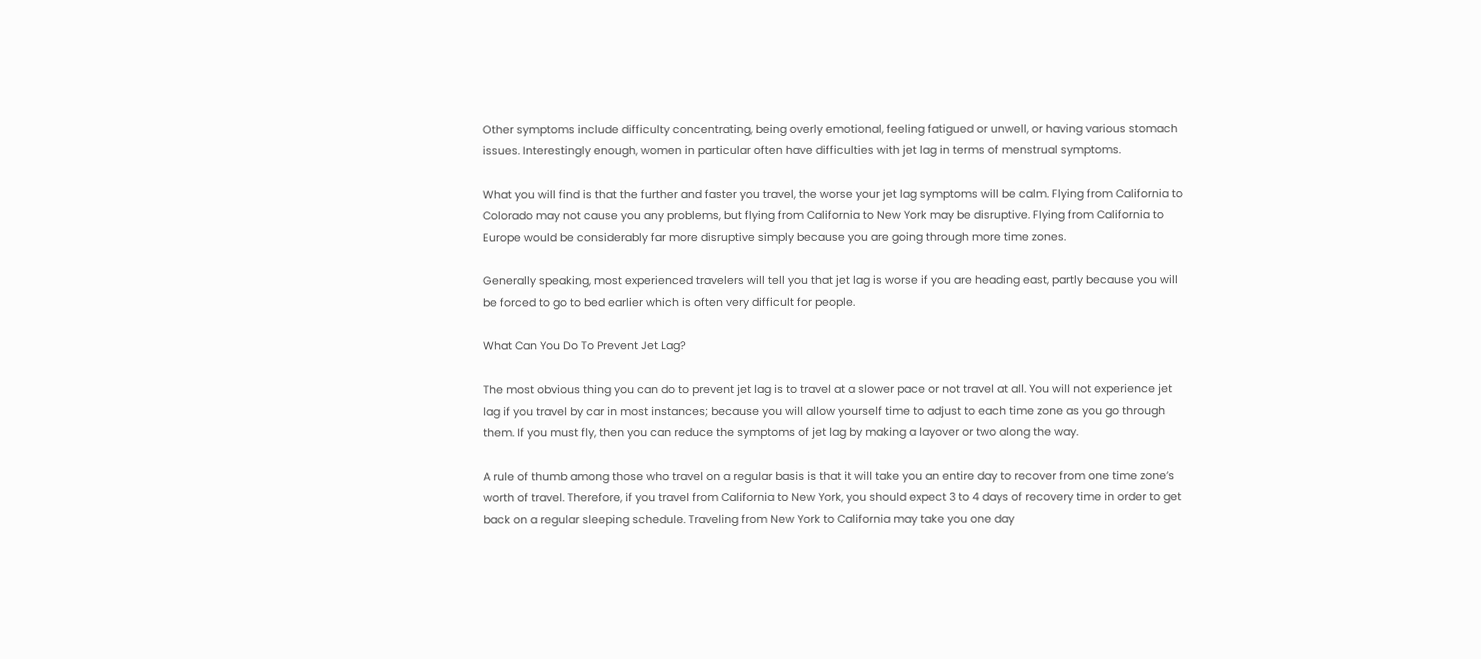Other symptoms include difficulty concentrating, being overly emotional, feeling fatigued or unwell, or having various stomach issues. Interestingly enough, women in particular often have difficulties with jet lag in terms of menstrual symptoms.

What you will find is that the further and faster you travel, the worse your jet lag symptoms will be calm. Flying from California to Colorado may not cause you any problems, but flying from California to New York may be disruptive. Flying from California to Europe would be considerably far more disruptive simply because you are going through more time zones.

Generally speaking, most experienced travelers will tell you that jet lag is worse if you are heading east, partly because you will be forced to go to bed earlier which is often very difficult for people.

What Can You Do To Prevent Jet Lag?

The most obvious thing you can do to prevent jet lag is to travel at a slower pace or not travel at all. You will not experience jet lag if you travel by car in most instances; because you will allow yourself time to adjust to each time zone as you go through them. If you must fly, then you can reduce the symptoms of jet lag by making a layover or two along the way.

A rule of thumb among those who travel on a regular basis is that it will take you an entire day to recover from one time zone’s worth of travel. Therefore, if you travel from California to New York, you should expect 3 to 4 days of recovery time in order to get back on a regular sleeping schedule. Traveling from New York to California may take you one day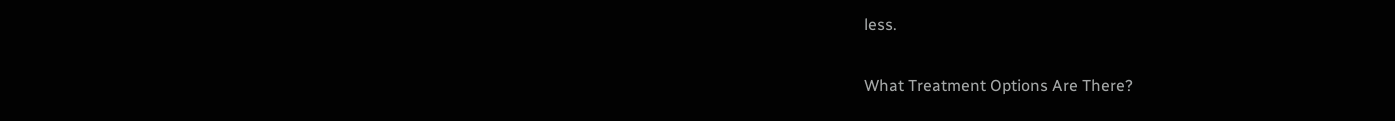less.

What Treatment Options Are There?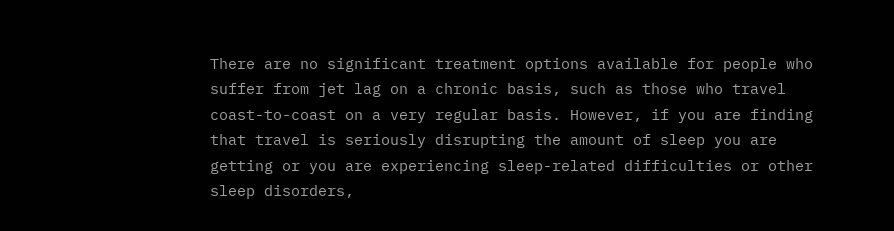There are no significant treatment options available for people who suffer from jet lag on a chronic basis, such as those who travel coast-to-coast on a very regular basis. However, if you are finding that travel is seriously disrupting the amount of sleep you are getting or you are experiencing sleep-related difficulties or other sleep disorders,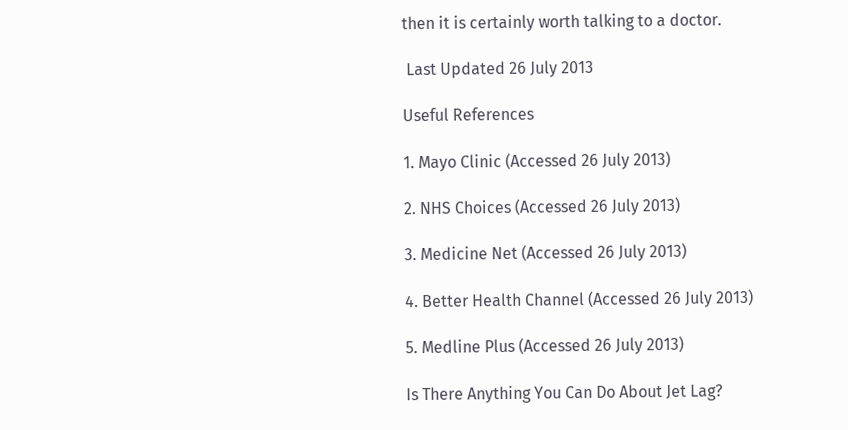then it is certainly worth talking to a doctor.

 Last Updated 26 July 2013

Useful References

1. Mayo Clinic (Accessed 26 July 2013)

2. NHS Choices (Accessed 26 July 2013)

3. Medicine Net (Accessed 26 July 2013)

4. Better Health Channel (Accessed 26 July 2013)

5. Medline Plus (Accessed 26 July 2013)

Is There Anything You Can Do About Jet Lag?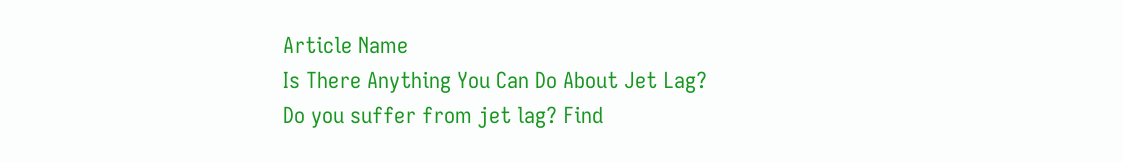Article Name
Is There Anything You Can Do About Jet Lag?
Do you suffer from jet lag? Find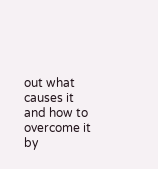out what causes it and how to overcome it by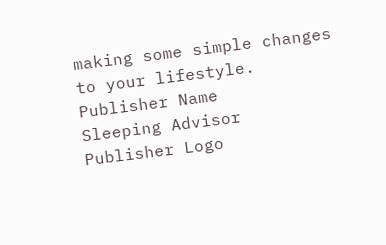making some simple changes to your lifestyle.
Publisher Name
Sleeping Advisor
Publisher Logo